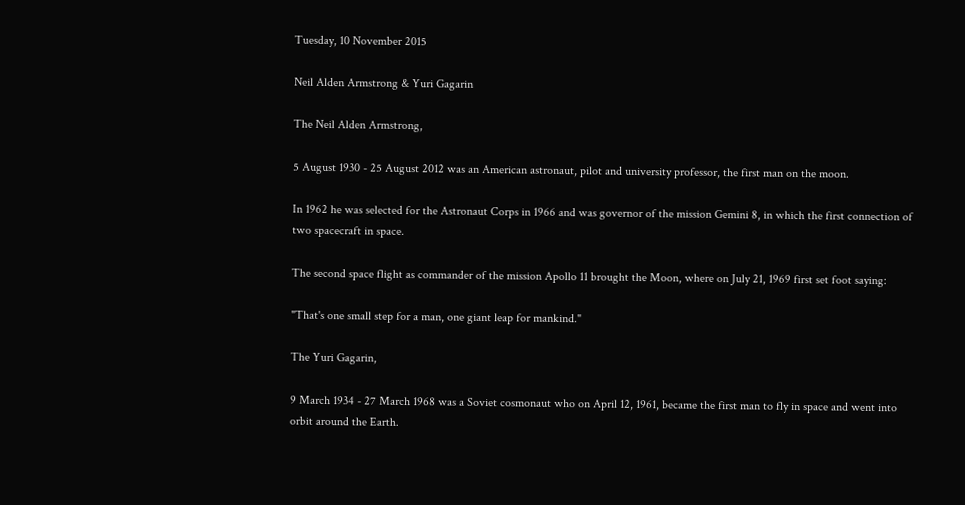Tuesday, 10 November 2015

Neil Alden Armstrong & Yuri Gagarin

The Neil Alden Armstrong,

5 August 1930 - 25 August 2012 was an American astronaut, pilot and university professor, the first man on the moon.

In 1962 he was selected for the Astronaut Corps in 1966 and was governor of the mission Gemini 8, in which the first connection of two spacecraft in space.

The second space flight as commander of the mission Apollo 11 brought the Moon, where on July 21, 1969 first set foot saying:

"That's one small step for a man, one giant leap for mankind."

The Yuri Gagarin,

9 March 1934 - 27 March 1968 was a Soviet cosmonaut who on April 12, 1961, became the first man to fly in space and went into orbit around the Earth.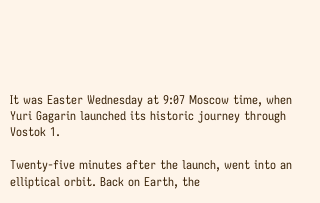It was Easter Wednesday at 9:07 Moscow time, when Yuri Gagarin launched its historic journey through Vostok 1.

Twenty-five minutes after the launch, went into an elliptical orbit. Back on Earth, the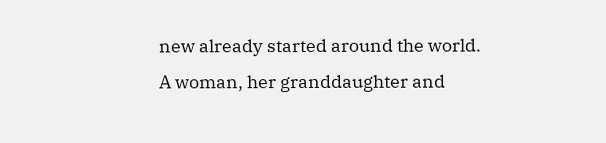new already started around the world.
A woman, her granddaughter and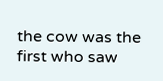the cow was the first who saw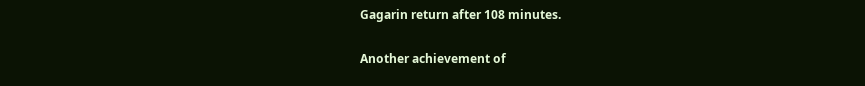Gagarin return after 108 minutes.

Another achievement of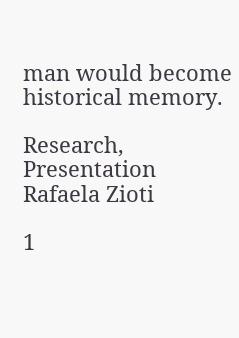man would become historical memory.

Research, Presentation
Rafaela Zioti

1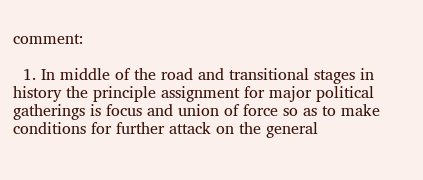comment:

  1. In middle of the road and transitional stages in history the principle assignment for major political gatherings is focus and union of force so as to make conditions for further attack on the general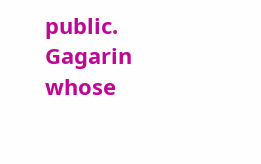public. Gagarin whose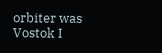orbiter was Vostok I